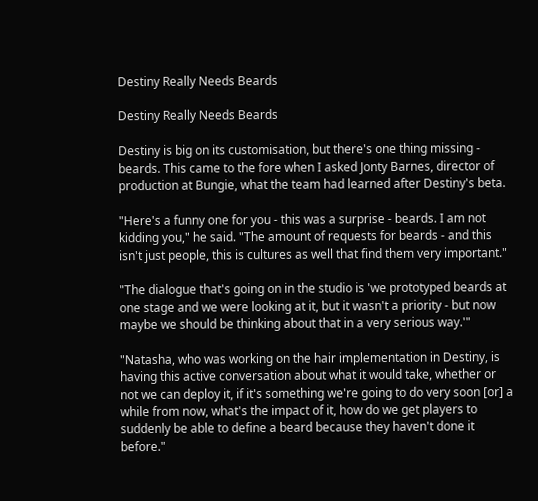Destiny Really Needs Beards

Destiny Really Needs Beards

Destiny is big on its customisation, but there's one thing missing - beards. This came to the fore when I asked Jonty Barnes, director of production at Bungie, what the team had learned after Destiny's beta.

"Here's a funny one for you - this was a surprise - beards. I am not kidding you," he said. "The amount of requests for beards - and this isn't just people, this is cultures as well that find them very important."

"The dialogue that's going on in the studio is 'we prototyped beards at one stage and we were looking at it, but it wasn't a priority - but now maybe we should be thinking about that in a very serious way.'"

"Natasha, who was working on the hair implementation in Destiny, is having this active conversation about what it would take, whether or not we can deploy it, if it's something we're going to do very soon [or] a while from now, what's the impact of it, how do we get players to suddenly be able to define a beard because they haven't done it before."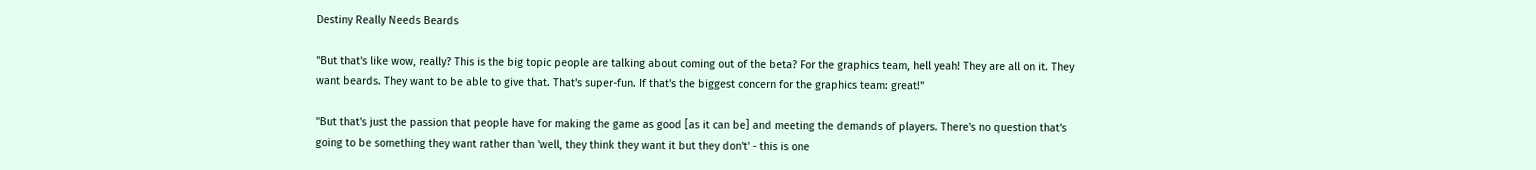Destiny Really Needs Beards

"But that's like wow, really? This is the big topic people are talking about coming out of the beta? For the graphics team, hell yeah! They are all on it. They want beards. They want to be able to give that. That's super-fun. If that's the biggest concern for the graphics team: great!"

"But that's just the passion that people have for making the game as good [as it can be] and meeting the demands of players. There's no question that's going to be something they want rather than 'well, they think they want it but they don't' - this is one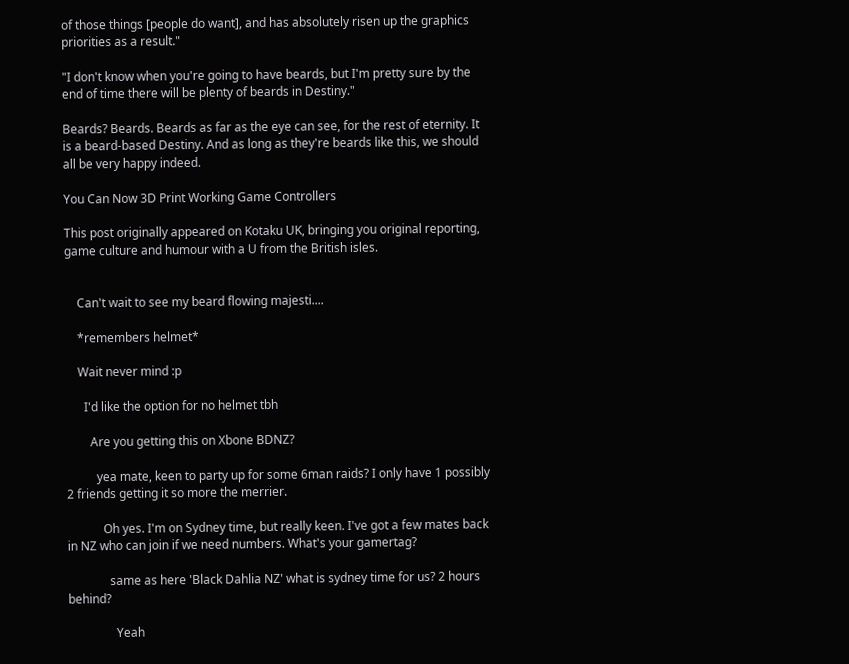of those things [people do want], and has absolutely risen up the graphics priorities as a result."

"I don't know when you're going to have beards, but I'm pretty sure by the end of time there will be plenty of beards in Destiny."

Beards? Beards. Beards as far as the eye can see, for the rest of eternity. It is a beard-based Destiny. And as long as they're beards like this, we should all be very happy indeed.

You Can Now 3D Print Working Game Controllers

This post originally appeared on Kotaku UK, bringing you original reporting, game culture and humour with a U from the British isles.


    Can't wait to see my beard flowing majesti....

    *remembers helmet*

    Wait never mind :p

      I'd like the option for no helmet tbh

        Are you getting this on Xbone BDNZ?

          yea mate, keen to party up for some 6man raids? I only have 1 possibly 2 friends getting it so more the merrier.

            Oh yes. I'm on Sydney time, but really keen. I've got a few mates back in NZ who can join if we need numbers. What's your gamertag?

              same as here 'Black Dahlia NZ' what is sydney time for us? 2 hours behind?

                Yeah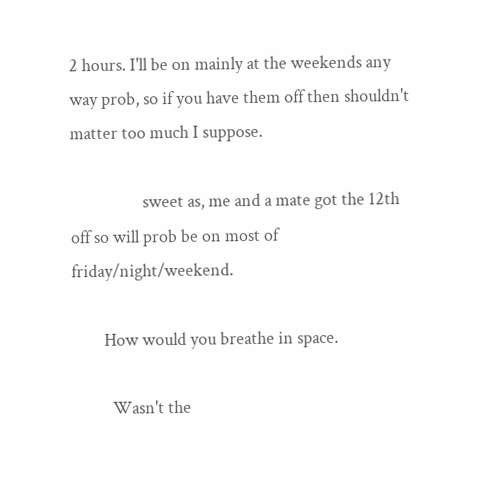2 hours. I'll be on mainly at the weekends any way prob, so if you have them off then shouldn't matter too much I suppose.

                  sweet as, me and a mate got the 12th off so will prob be on most of friday/night/weekend.

        How would you breathe in space.

          Wasn't the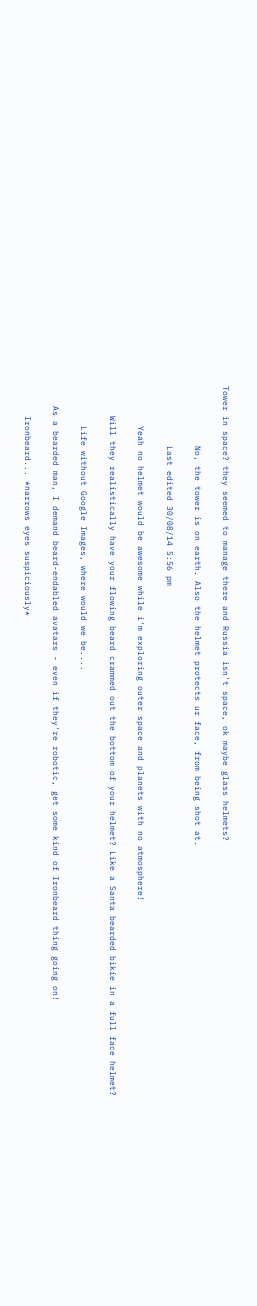Tower in space? they seemed to manage there and Russia isn't space, ok maybe glass helmets?

            No, the tower is on earth. Also the helmet protects ur face, from being shot at.

            Last edited 30/08/14 5:56 pm

        Yeah no helmet would be awesome while i'm exploring outer space and planets with no atmosphere!

      Will they realistically have your flowing beard crammed out the bottom of your helmet? Like a Santa bearded bikie in a full face helmet?

        Life without Google Images, where would we be....

    As a bearded man, I demand beard-endabled avatars - even if they're robotic, get some kind of Ironbeard thing going on!

      Ironbeard... *narrows eyes suspiciously*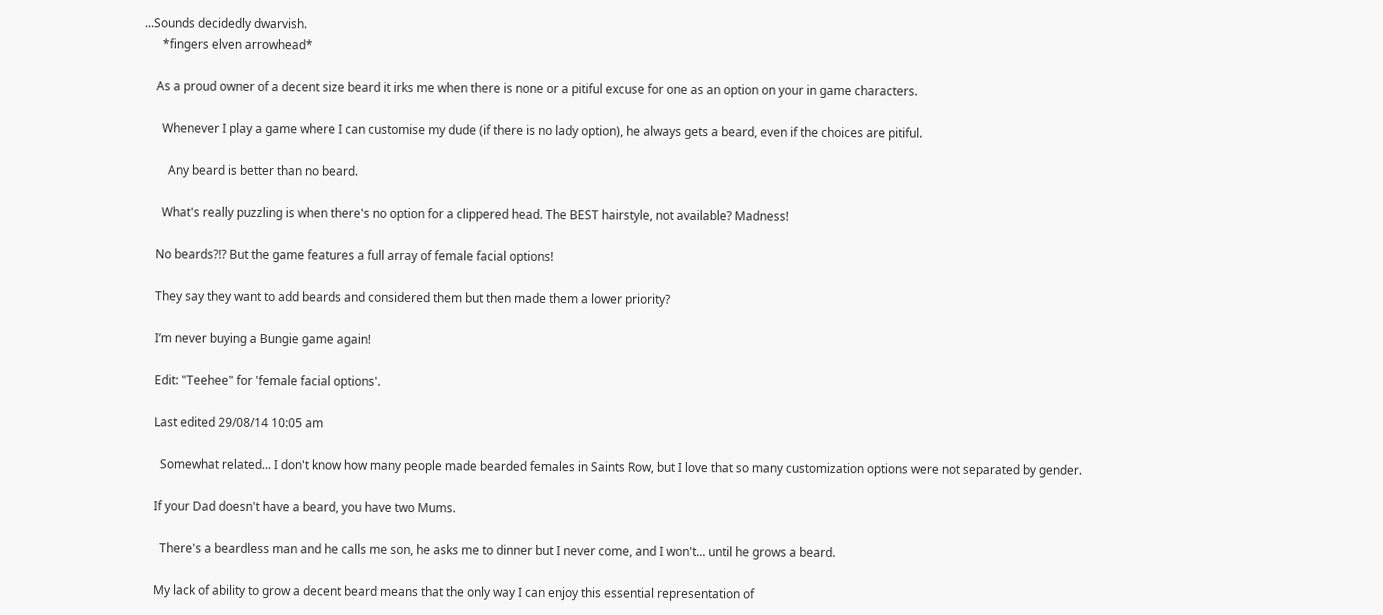...Sounds decidedly dwarvish.
      *fingers elven arrowhead*

    As a proud owner of a decent size beard it irks me when there is none or a pitiful excuse for one as an option on your in game characters.

      Whenever I play a game where I can customise my dude (if there is no lady option), he always gets a beard, even if the choices are pitiful.

        Any beard is better than no beard.

      What's really puzzling is when there's no option for a clippered head. The BEST hairstyle, not available? Madness!

    No beards?!? But the game features a full array of female facial options!

    They say they want to add beards and considered them but then made them a lower priority?

    I’m never buying a Bungie game again!

    Edit: "Teehee" for 'female facial options'.

    Last edited 29/08/14 10:05 am

      Somewhat related... I don't know how many people made bearded females in Saints Row, but I love that so many customization options were not separated by gender.

    If your Dad doesn't have a beard, you have two Mums.

      There's a beardless man and he calls me son, he asks me to dinner but I never come, and I won't... until he grows a beard.

    My lack of ability to grow a decent beard means that the only way I can enjoy this essential representation of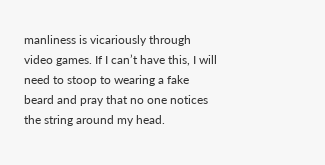manliness is vicariously through video games. If I can’t have this, I will need to stoop to wearing a fake beard and pray that no one notices the string around my head.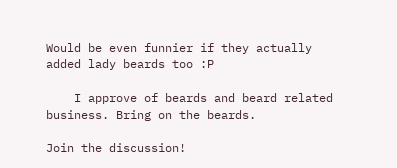Would be even funnier if they actually added lady beards too :P

    I approve of beards and beard related business. Bring on the beards.

Join the discussion!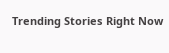Trending Stories Right Now